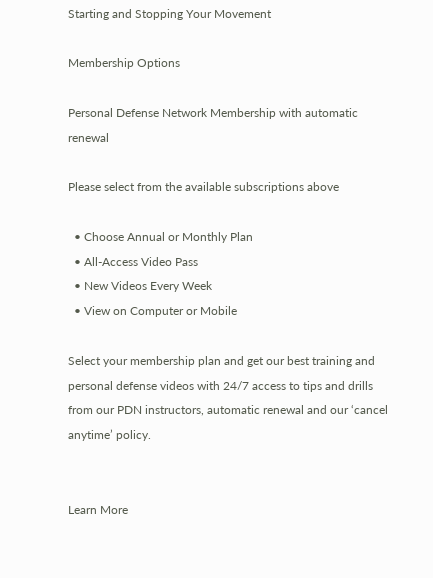Starting and Stopping Your Movement

Membership Options

Personal Defense Network Membership with automatic renewal

Please select from the available subscriptions above

  • Choose Annual or Monthly Plan
  • All-Access Video Pass
  • New Videos Every Week
  • View on Computer or Mobile

Select your membership plan and get our best training and personal defense videos with 24/7 access to tips and drills from our PDN instructors, automatic renewal and our ‘cancel anytime’ policy.


Learn More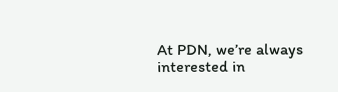At PDN, we’re always interested in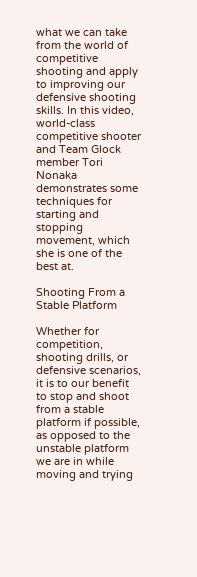what we can take from the world of competitive shooting and apply to improving our defensive shooting skills. In this video, world-class competitive shooter and Team Glock member Tori Nonaka demonstrates some techniques for starting and stopping movement, which she is one of the best at.

Shooting From a Stable Platform

Whether for competition, shooting drills, or defensive scenarios, it is to our benefit to stop and shoot from a stable platform if possible, as opposed to the unstable platform we are in while moving and trying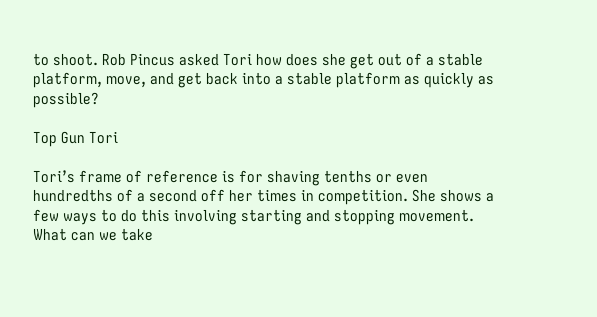to shoot. Rob Pincus asked Tori how does she get out of a stable platform, move, and get back into a stable platform as quickly as possible?

Top Gun Tori

Tori’s frame of reference is for shaving tenths or even hundredths of a second off her times in competition. She shows a few ways to do this involving starting and stopping movement. What can we take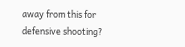away from this for defensive shooting?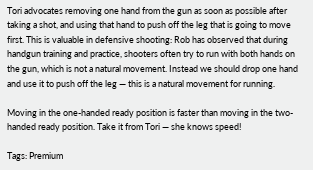Tori advocates removing one hand from the gun as soon as possible after taking a shot, and using that hand to push off the leg that is going to move first. This is valuable in defensive shooting: Rob has observed that during handgun training and practice, shooters often try to run with both hands on the gun, which is not a natural movement. Instead we should drop one hand and use it to push off the leg — this is a natural movement for running.

Moving in the one-handed ready position is faster than moving in the two-handed ready position. Take it from Tori — she knows speed!

Tags: Premium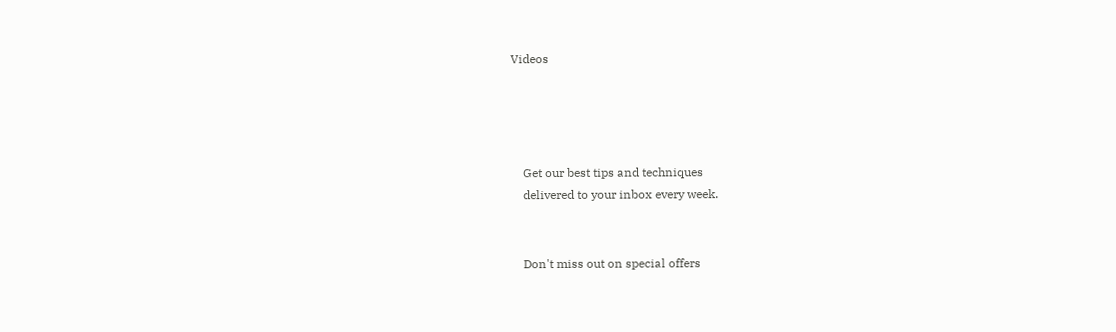Videos




    Get our best tips and techniques
    delivered to your inbox every week.


    Don't miss out on special offers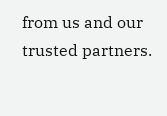from us and our trusted partners.